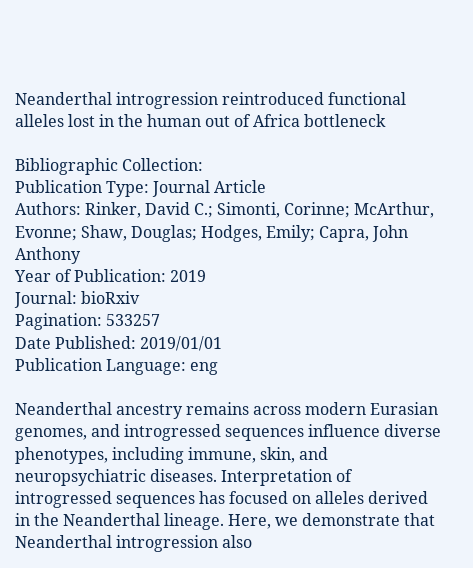Neanderthal introgression reintroduced functional alleles lost in the human out of Africa bottleneck

Bibliographic Collection:
Publication Type: Journal Article
Authors: Rinker, David C.; Simonti, Corinne; McArthur, Evonne; Shaw, Douglas; Hodges, Emily; Capra, John Anthony
Year of Publication: 2019
Journal: bioRxiv
Pagination: 533257
Date Published: 2019/01/01
Publication Language: eng

Neanderthal ancestry remains across modern Eurasian genomes, and introgressed sequences influence diverse phenotypes, including immune, skin, and neuropsychiatric diseases. Interpretation of introgressed sequences has focused on alleles derived in the Neanderthal lineage. Here, we demonstrate that Neanderthal introgression also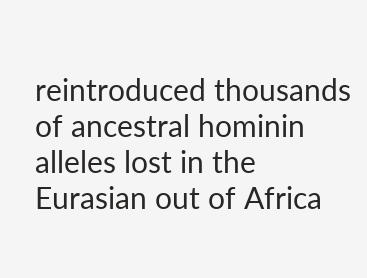reintroduced thousands of ancestral hominin alleles lost in the Eurasian out of Africa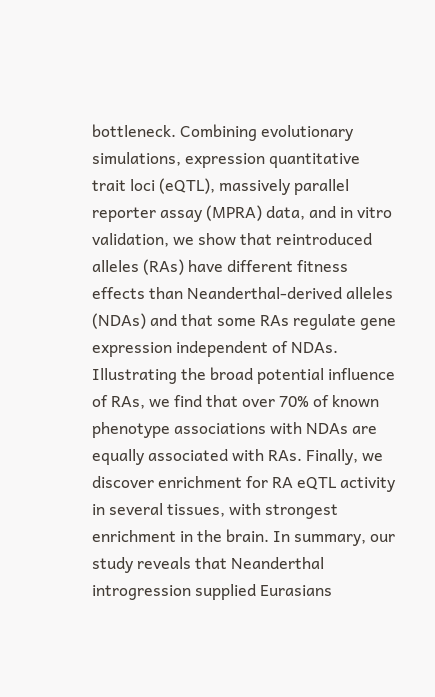bottleneck. Combining evolutionary simulations, expression quantitative trait loci (eQTL), massively parallel reporter assay (MPRA) data, and in vitro validation, we show that reintroduced alleles (RAs) have different fitness effects than Neanderthal-derived alleles (NDAs) and that some RAs regulate gene expression independent of NDAs. Illustrating the broad potential influence of RAs, we find that over 70% of known phenotype associations with NDAs are equally associated with RAs. Finally, we discover enrichment for RA eQTL activity in several tissues, with strongest enrichment in the brain. In summary, our study reveals that Neanderthal introgression supplied Eurasians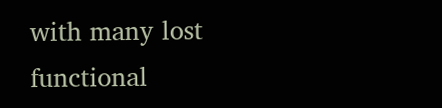with many lost functional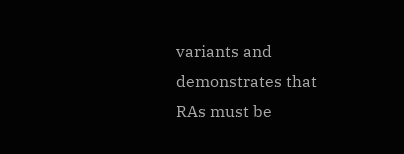variants and demonstrates that RAs must be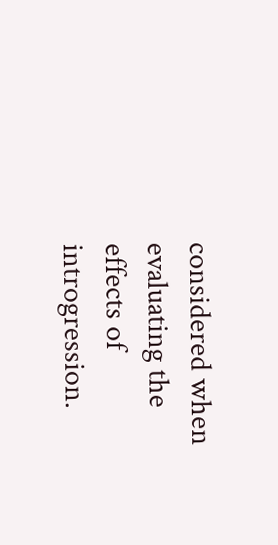considered when evaluating the effects of introgression.